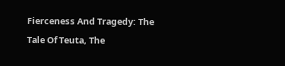Fierceness And Tragedy: The Tale Of Teuta, The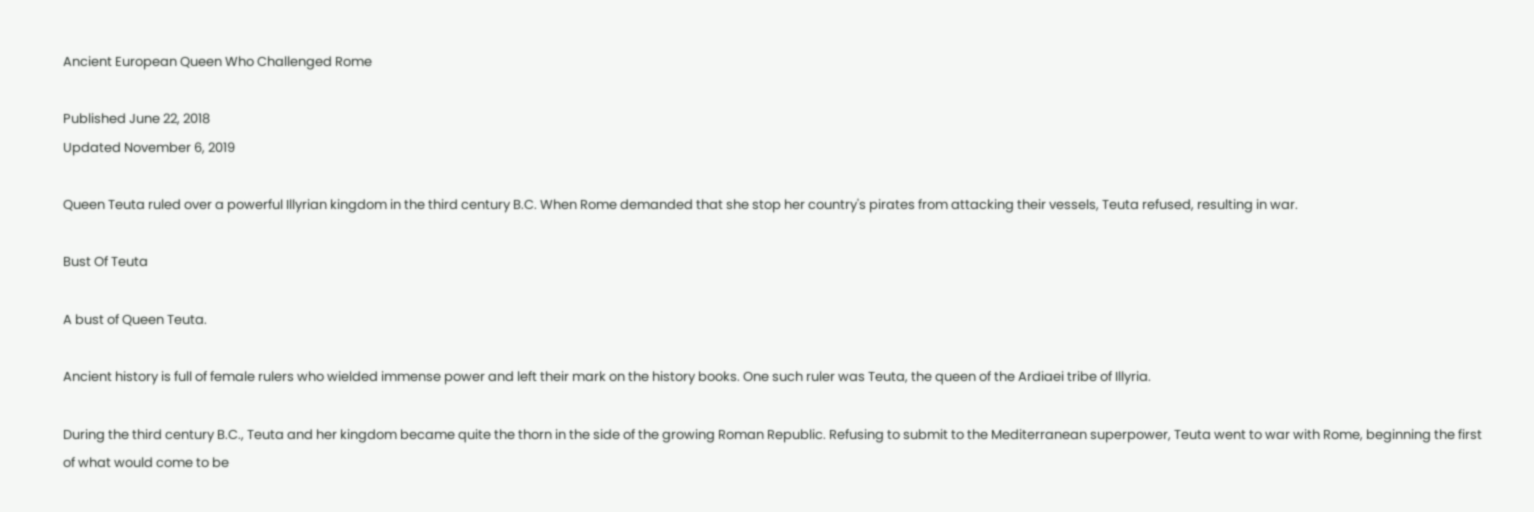Ancient European Queen Who Challenged Rome

Published June 22, 2018
Updated November 6, 2019

Queen Teuta ruled over a powerful Illyrian kingdom in the third century B.C. When Rome demanded that she stop her country's pirates from attacking their vessels, Teuta refused, resulting in war.

Bust Of Teuta

A bust of Queen Teuta.

Ancient history is full of female rulers who wielded immense power and left their mark on the history books. One such ruler was Teuta, the queen of the Ardiaei tribe of Illyria.

During the third century B.C., Teuta and her kingdom became quite the thorn in the side of the growing Roman Republic. Refusing to submit to the Mediterranean superpower, Teuta went to war with Rome, beginning the first of what would come to be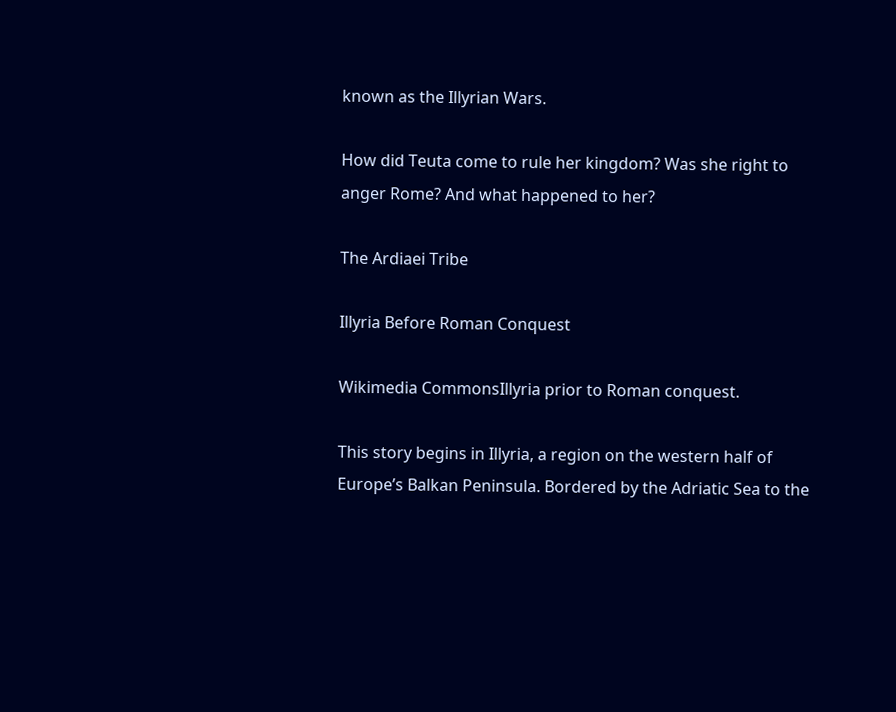known as the Illyrian Wars.

How did Teuta come to rule her kingdom? Was she right to anger Rome? And what happened to her?

The Ardiaei Tribe

Illyria Before Roman Conquest

Wikimedia CommonsIllyria prior to Roman conquest.

This story begins in Illyria, a region on the western half of Europe’s Balkan Peninsula. Bordered by the Adriatic Sea to the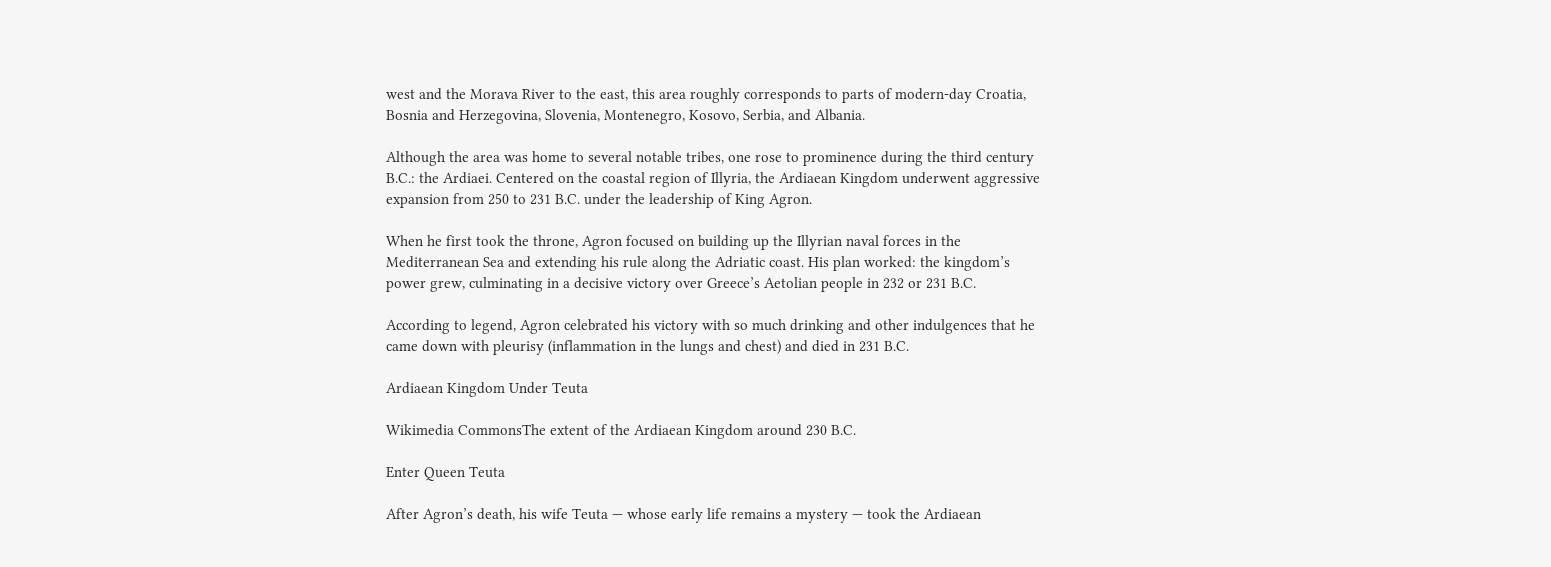west and the Morava River to the east, this area roughly corresponds to parts of modern-day Croatia, Bosnia and Herzegovina, Slovenia, Montenegro, Kosovo, Serbia, and Albania.

Although the area was home to several notable tribes, one rose to prominence during the third century B.C.: the Ardiaei. Centered on the coastal region of Illyria, the Ardiaean Kingdom underwent aggressive expansion from 250 to 231 B.C. under the leadership of King Agron.

When he first took the throne, Agron focused on building up the Illyrian naval forces in the Mediterranean Sea and extending his rule along the Adriatic coast. His plan worked: the kingdom’s power grew, culminating in a decisive victory over Greece’s Aetolian people in 232 or 231 B.C.

According to legend, Agron celebrated his victory with so much drinking and other indulgences that he came down with pleurisy (inflammation in the lungs and chest) and died in 231 B.C.

Ardiaean Kingdom Under Teuta

Wikimedia CommonsThe extent of the Ardiaean Kingdom around 230 B.C.

Enter Queen Teuta

After Agron’s death, his wife Teuta — whose early life remains a mystery — took the Ardiaean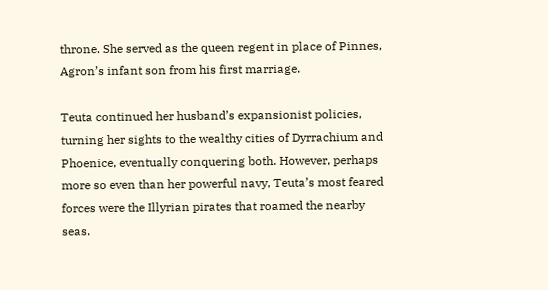throne. She served as the queen regent in place of Pinnes, Agron’s infant son from his first marriage.

Teuta continued her husband’s expansionist policies, turning her sights to the wealthy cities of Dyrrachium and Phoenice, eventually conquering both. However, perhaps more so even than her powerful navy, Teuta’s most feared forces were the Illyrian pirates that roamed the nearby seas.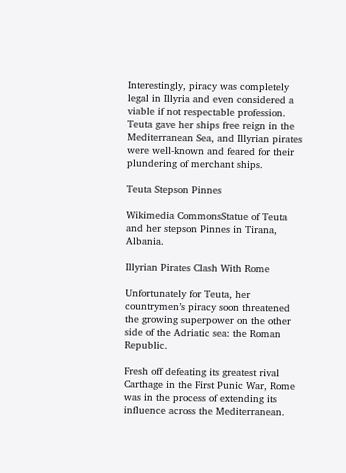Interestingly, piracy was completely legal in Illyria and even considered a viable if not respectable profession. Teuta gave her ships free reign in the Mediterranean Sea, and Illyrian pirates were well-known and feared for their plundering of merchant ships.

Teuta Stepson Pinnes

Wikimedia CommonsStatue of Teuta and her stepson Pinnes in Tirana, Albania.

Illyrian Pirates Clash With Rome

Unfortunately for Teuta, her countrymen’s piracy soon threatened the growing superpower on the other side of the Adriatic sea: the Roman Republic.

Fresh off defeating its greatest rival Carthage in the First Punic War, Rome was in the process of extending its influence across the Mediterranean.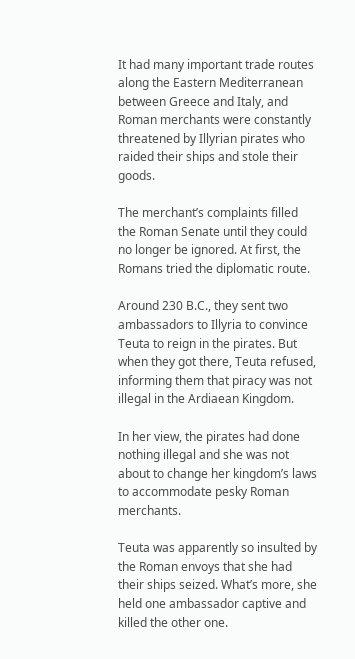It had many important trade routes along the Eastern Mediterranean between Greece and Italy, and Roman merchants were constantly threatened by Illyrian pirates who raided their ships and stole their goods.

The merchant’s complaints filled the Roman Senate until they could no longer be ignored. At first, the Romans tried the diplomatic route.

Around 230 B.C., they sent two ambassadors to Illyria to convince Teuta to reign in the pirates. But when they got there, Teuta refused, informing them that piracy was not illegal in the Ardiaean Kingdom.

In her view, the pirates had done nothing illegal and she was not about to change her kingdom’s laws to accommodate pesky Roman merchants.

Teuta was apparently so insulted by the Roman envoys that she had their ships seized. What’s more, she held one ambassador captive and killed the other one.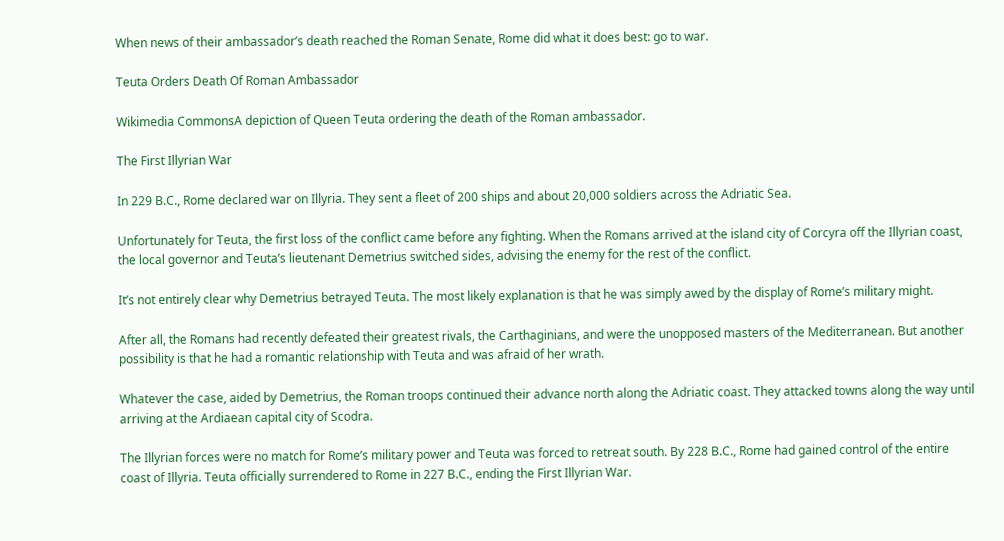When news of their ambassador’s death reached the Roman Senate, Rome did what it does best: go to war.

Teuta Orders Death Of Roman Ambassador

Wikimedia CommonsA depiction of Queen Teuta ordering the death of the Roman ambassador.

The First Illyrian War

In 229 B.C., Rome declared war on Illyria. They sent a fleet of 200 ships and about 20,000 soldiers across the Adriatic Sea.

Unfortunately for Teuta, the first loss of the conflict came before any fighting. When the Romans arrived at the island city of Corcyra off the Illyrian coast, the local governor and Teuta’s lieutenant Demetrius switched sides, advising the enemy for the rest of the conflict.

It’s not entirely clear why Demetrius betrayed Teuta. The most likely explanation is that he was simply awed by the display of Rome’s military might.

After all, the Romans had recently defeated their greatest rivals, the Carthaginians, and were the unopposed masters of the Mediterranean. But another possibility is that he had a romantic relationship with Teuta and was afraid of her wrath.

Whatever the case, aided by Demetrius, the Roman troops continued their advance north along the Adriatic coast. They attacked towns along the way until arriving at the Ardiaean capital city of Scodra.

The Illyrian forces were no match for Rome’s military power and Teuta was forced to retreat south. By 228 B.C., Rome had gained control of the entire coast of Illyria. Teuta officially surrendered to Rome in 227 B.C., ending the First Illyrian War.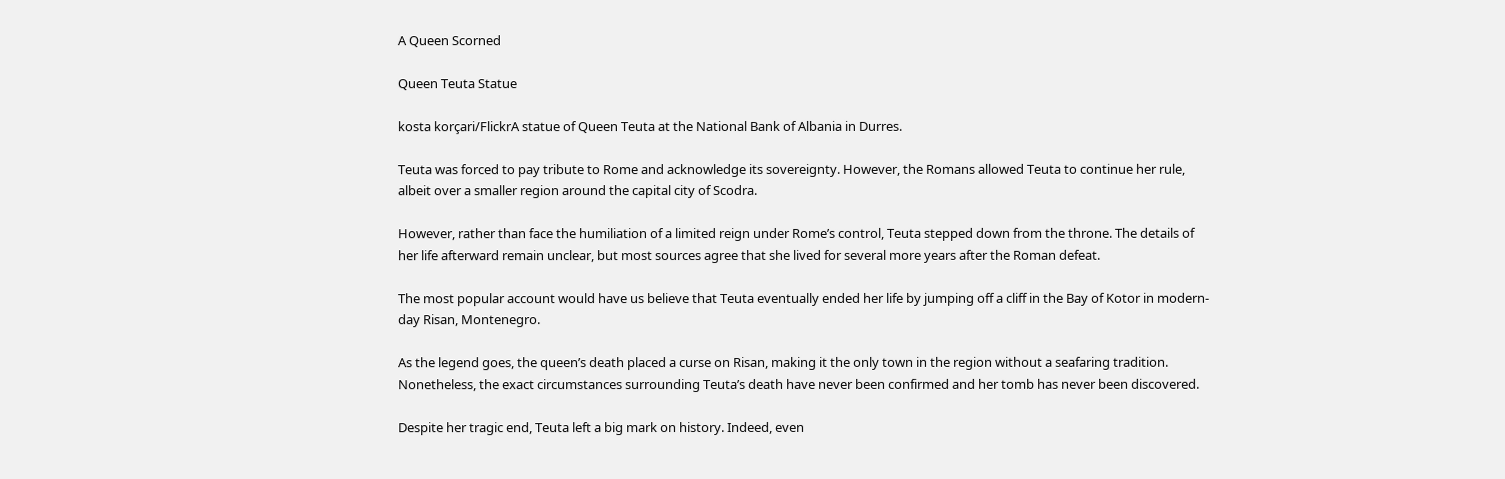A Queen Scorned

Queen Teuta Statue

kosta korçari/FlickrA statue of Queen Teuta at the National Bank of Albania in Durres.

Teuta was forced to pay tribute to Rome and acknowledge its sovereignty. However, the Romans allowed Teuta to continue her rule, albeit over a smaller region around the capital city of Scodra.

However, rather than face the humiliation of a limited reign under Rome’s control, Teuta stepped down from the throne. The details of her life afterward remain unclear, but most sources agree that she lived for several more years after the Roman defeat.

The most popular account would have us believe that Teuta eventually ended her life by jumping off a cliff in the Bay of Kotor in modern-day Risan, Montenegro.

As the legend goes, the queen’s death placed a curse on Risan, making it the only town in the region without a seafaring tradition. Nonetheless, the exact circumstances surrounding Teuta’s death have never been confirmed and her tomb has never been discovered.

Despite her tragic end, Teuta left a big mark on history. Indeed, even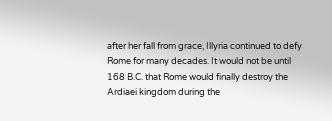after her fall from grace, Illyria continued to defy Rome for many decades. It would not be until 168 B.C. that Rome would finally destroy the Ardiaei kingdom during the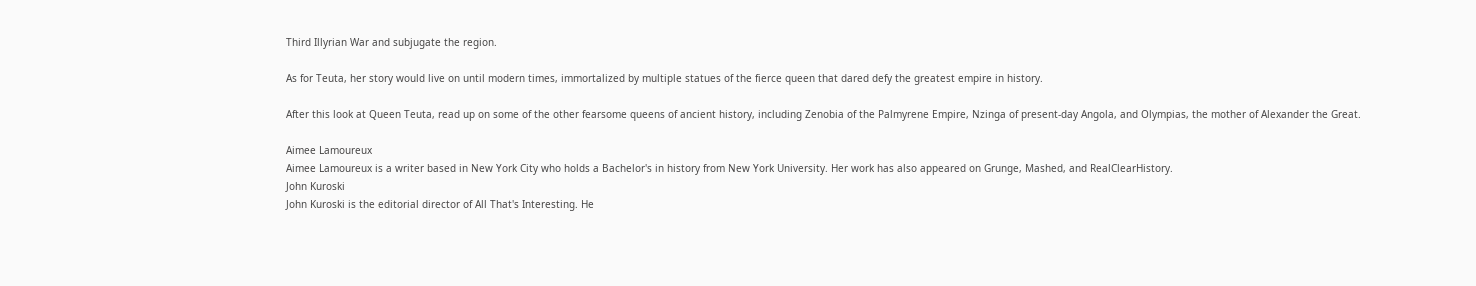Third Illyrian War and subjugate the region.

As for Teuta, her story would live on until modern times, immortalized by multiple statues of the fierce queen that dared defy the greatest empire in history.

After this look at Queen Teuta, read up on some of the other fearsome queens of ancient history, including Zenobia of the Palmyrene Empire, Nzinga of present-day Angola, and Olympias, the mother of Alexander the Great.

Aimee Lamoureux
Aimee Lamoureux is a writer based in New York City who holds a Bachelor's in history from New York University. Her work has also appeared on Grunge, Mashed, and RealClearHistory.
John Kuroski
John Kuroski is the editorial director of All That's Interesting. He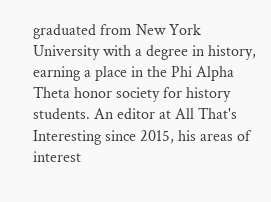graduated from New York University with a degree in history, earning a place in the Phi Alpha Theta honor society for history students. An editor at All That's Interesting since 2015, his areas of interest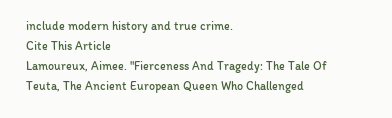include modern history and true crime.
Cite This Article
Lamoureux, Aimee. "Fierceness And Tragedy: The Tale Of Teuta, The Ancient European Queen Who Challenged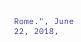Rome.", June 22, 2018,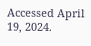Accessed April 19, 2024.